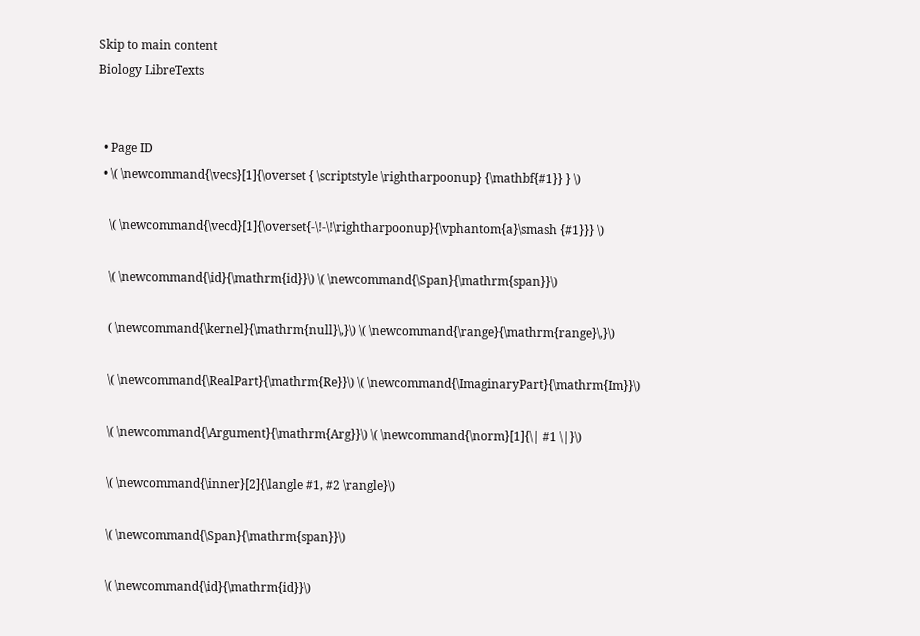Skip to main content
Biology LibreTexts


  • Page ID
  • \( \newcommand{\vecs}[1]{\overset { \scriptstyle \rightharpoonup} {\mathbf{#1}} } \)

    \( \newcommand{\vecd}[1]{\overset{-\!-\!\rightharpoonup}{\vphantom{a}\smash {#1}}} \)

    \( \newcommand{\id}{\mathrm{id}}\) \( \newcommand{\Span}{\mathrm{span}}\)

    ( \newcommand{\kernel}{\mathrm{null}\,}\) \( \newcommand{\range}{\mathrm{range}\,}\)

    \( \newcommand{\RealPart}{\mathrm{Re}}\) \( \newcommand{\ImaginaryPart}{\mathrm{Im}}\)

    \( \newcommand{\Argument}{\mathrm{Arg}}\) \( \newcommand{\norm}[1]{\| #1 \|}\)

    \( \newcommand{\inner}[2]{\langle #1, #2 \rangle}\)

    \( \newcommand{\Span}{\mathrm{span}}\)

    \( \newcommand{\id}{\mathrm{id}}\)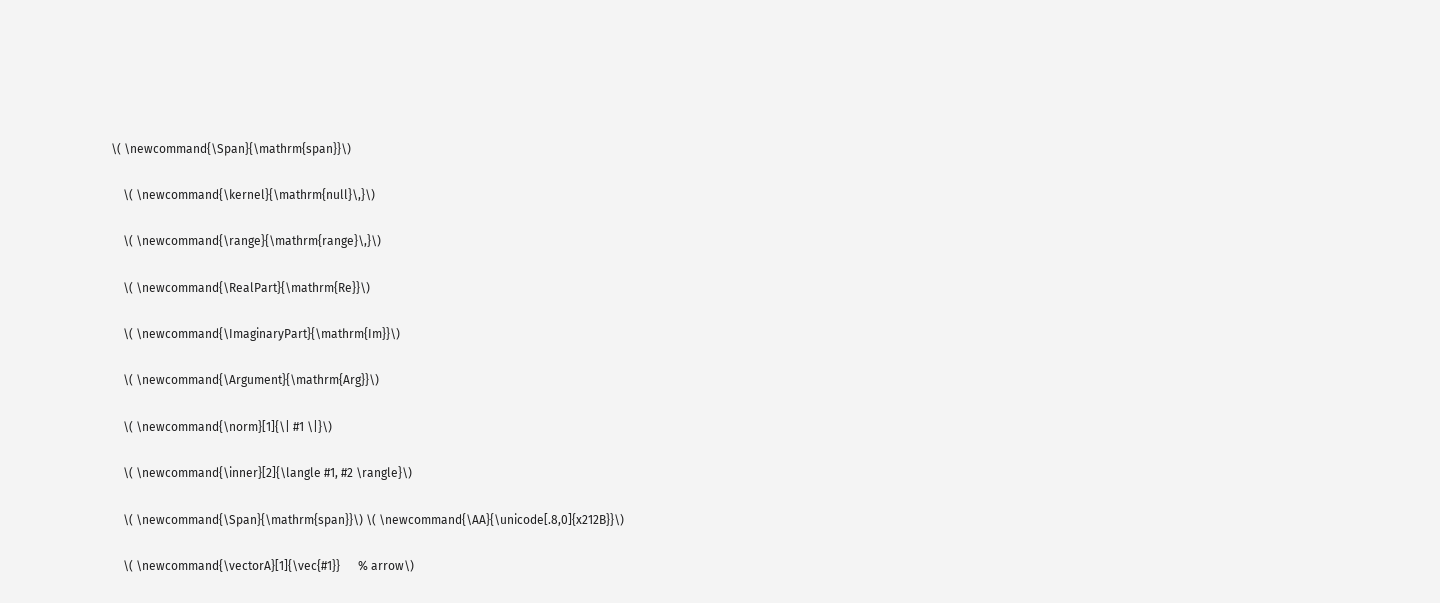\( \newcommand{\Span}{\mathrm{span}}\)

    \( \newcommand{\kernel}{\mathrm{null}\,}\)

    \( \newcommand{\range}{\mathrm{range}\,}\)

    \( \newcommand{\RealPart}{\mathrm{Re}}\)

    \( \newcommand{\ImaginaryPart}{\mathrm{Im}}\)

    \( \newcommand{\Argument}{\mathrm{Arg}}\)

    \( \newcommand{\norm}[1]{\| #1 \|}\)

    \( \newcommand{\inner}[2]{\langle #1, #2 \rangle}\)

    \( \newcommand{\Span}{\mathrm{span}}\) \( \newcommand{\AA}{\unicode[.8,0]{x212B}}\)

    \( \newcommand{\vectorA}[1]{\vec{#1}}      % arrow\)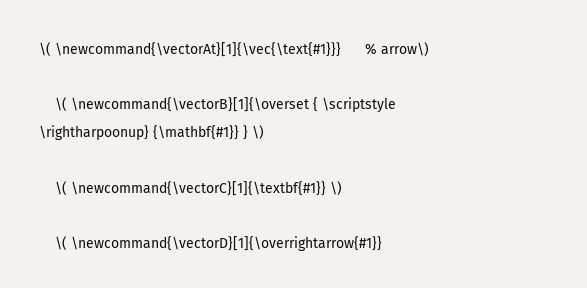\( \newcommand{\vectorAt}[1]{\vec{\text{#1}}}      % arrow\)

    \( \newcommand{\vectorB}[1]{\overset { \scriptstyle \rightharpoonup} {\mathbf{#1}} } \)

    \( \newcommand{\vectorC}[1]{\textbf{#1}} \)

    \( \newcommand{\vectorD}[1]{\overrightarrow{#1}}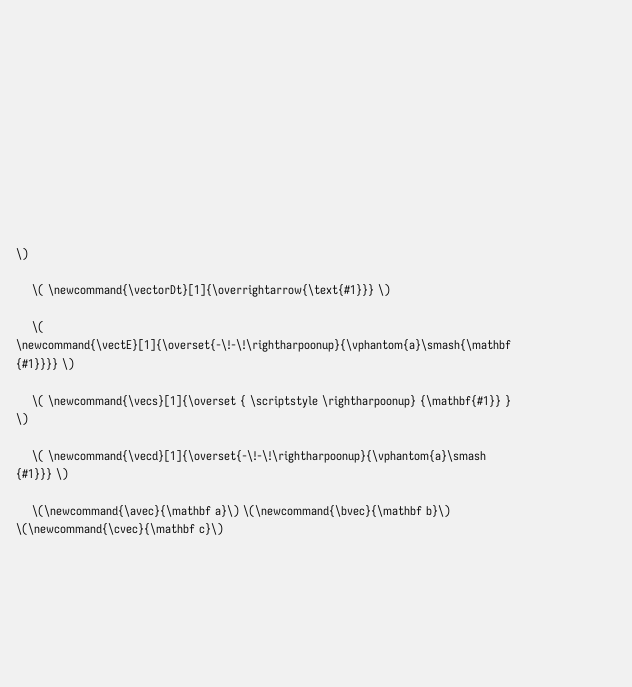\)

    \( \newcommand{\vectorDt}[1]{\overrightarrow{\text{#1}}} \)

    \( \newcommand{\vectE}[1]{\overset{-\!-\!\rightharpoonup}{\vphantom{a}\smash{\mathbf {#1}}}} \)

    \( \newcommand{\vecs}[1]{\overset { \scriptstyle \rightharpoonup} {\mathbf{#1}} } \)

    \( \newcommand{\vecd}[1]{\overset{-\!-\!\rightharpoonup}{\vphantom{a}\smash {#1}}} \)

    \(\newcommand{\avec}{\mathbf a}\) \(\newcommand{\bvec}{\mathbf b}\) \(\newcommand{\cvec}{\mathbf c}\)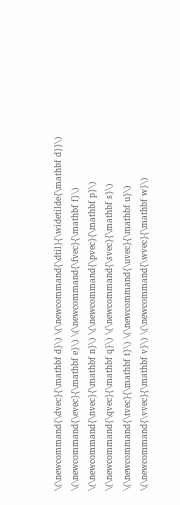\(\newcommand{\dvec}{\mathbf d}\) \(\newcommand{\dtil}{\widetilde{\mathbf d}}\) \(\newcommand{\evec}{\mathbf e}\) \(\newcommand{\fvec}{\mathbf f}\) \(\newcommand{\nvec}{\mathbf n}\) \(\newcommand{\pvec}{\mathbf p}\) \(\newcommand{\qvec}{\mathbf q}\) \(\newcommand{\svec}{\mathbf s}\) \(\newcommand{\tvec}{\mathbf t}\) \(\newcommand{\uvec}{\mathbf u}\) \(\newcommand{\vvec}{\mathbf v}\) \(\newcommand{\wvec}{\mathbf w}\)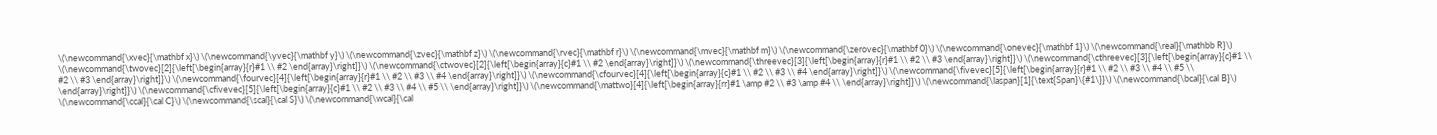\(\newcommand{\xvec}{\mathbf x}\) \(\newcommand{\yvec}{\mathbf y}\) \(\newcommand{\zvec}{\mathbf z}\) \(\newcommand{\rvec}{\mathbf r}\) \(\newcommand{\mvec}{\mathbf m}\) \(\newcommand{\zerovec}{\mathbf 0}\) \(\newcommand{\onevec}{\mathbf 1}\) \(\newcommand{\real}{\mathbb R}\) \(\newcommand{\twovec}[2]{\left[\begin{array}{r}#1 \\ #2 \end{array}\right]}\) \(\newcommand{\ctwovec}[2]{\left[\begin{array}{c}#1 \\ #2 \end{array}\right]}\) \(\newcommand{\threevec}[3]{\left[\begin{array}{r}#1 \\ #2 \\ #3 \end{array}\right]}\) \(\newcommand{\cthreevec}[3]{\left[\begin{array}{c}#1 \\ #2 \\ #3 \end{array}\right]}\) \(\newcommand{\fourvec}[4]{\left[\begin{array}{r}#1 \\ #2 \\ #3 \\ #4 \end{array}\right]}\) \(\newcommand{\cfourvec}[4]{\left[\begin{array}{c}#1 \\ #2 \\ #3 \\ #4 \end{array}\right]}\) \(\newcommand{\fivevec}[5]{\left[\begin{array}{r}#1 \\ #2 \\ #3 \\ #4 \\ #5 \\ \end{array}\right]}\) \(\newcommand{\cfivevec}[5]{\left[\begin{array}{c}#1 \\ #2 \\ #3 \\ #4 \\ #5 \\ \end{array}\right]}\) \(\newcommand{\mattwo}[4]{\left[\begin{array}{rr}#1 \amp #2 \\ #3 \amp #4 \\ \end{array}\right]}\) \(\newcommand{\laspan}[1]{\text{Span}\{#1\}}\) \(\newcommand{\bcal}{\cal B}\) \(\newcommand{\ccal}{\cal C}\) \(\newcommand{\scal}{\cal S}\) \(\newcommand{\wcal}{\cal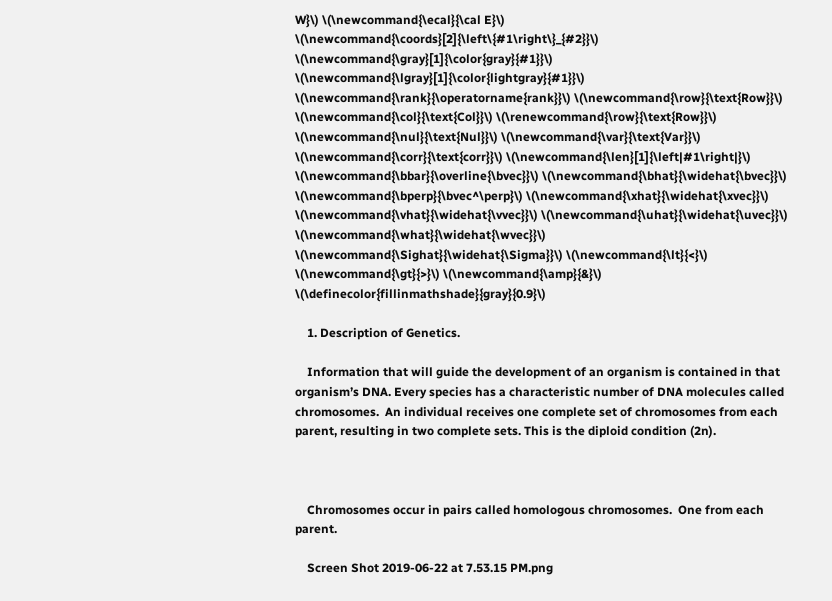W}\) \(\newcommand{\ecal}{\cal E}\) \(\newcommand{\coords}[2]{\left\{#1\right\}_{#2}}\) \(\newcommand{\gray}[1]{\color{gray}{#1}}\) \(\newcommand{\lgray}[1]{\color{lightgray}{#1}}\) \(\newcommand{\rank}{\operatorname{rank}}\) \(\newcommand{\row}{\text{Row}}\) \(\newcommand{\col}{\text{Col}}\) \(\renewcommand{\row}{\text{Row}}\) \(\newcommand{\nul}{\text{Nul}}\) \(\newcommand{\var}{\text{Var}}\) \(\newcommand{\corr}{\text{corr}}\) \(\newcommand{\len}[1]{\left|#1\right|}\) \(\newcommand{\bbar}{\overline{\bvec}}\) \(\newcommand{\bhat}{\widehat{\bvec}}\) \(\newcommand{\bperp}{\bvec^\perp}\) \(\newcommand{\xhat}{\widehat{\xvec}}\) \(\newcommand{\vhat}{\widehat{\vvec}}\) \(\newcommand{\uhat}{\widehat{\uvec}}\) \(\newcommand{\what}{\widehat{\wvec}}\) \(\newcommand{\Sighat}{\widehat{\Sigma}}\) \(\newcommand{\lt}{<}\) \(\newcommand{\gt}{>}\) \(\newcommand{\amp}{&}\) \(\definecolor{fillinmathshade}{gray}{0.9}\)

    1. Description of Genetics.

    Information that will guide the development of an organism is contained in that organism’s DNA. Every species has a characteristic number of DNA molecules called chromosomes.  An individual receives one complete set of chromosomes from each parent, resulting in two complete sets. This is the diploid condition (2n).



    Chromosomes occur in pairs called homologous chromosomes.  One from each parent.

    Screen Shot 2019-06-22 at 7.53.15 PM.png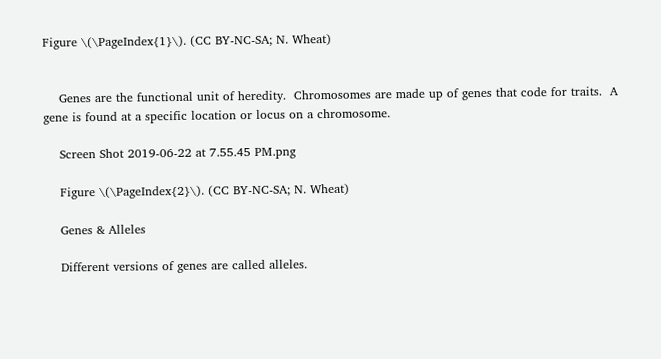Figure \(\PageIndex{1}\). (CC BY-NC-SA; N. Wheat)


    Genes are the functional unit of heredity.  Chromosomes are made up of genes that code for traits.  A gene is found at a specific location or locus on a chromosome.

    Screen Shot 2019-06-22 at 7.55.45 PM.png

    Figure \(\PageIndex{2}\). (CC BY-NC-SA; N. Wheat)

    Genes & Alleles

    Different versions of genes are called alleles.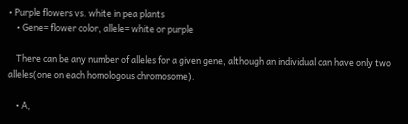• Purple flowers vs. white in pea plants
    • Gene= flower color, allele= white or purple

    There can be any number of alleles for a given gene, although an individual can have only two alleles(one on each homologous chromosome).

    • A,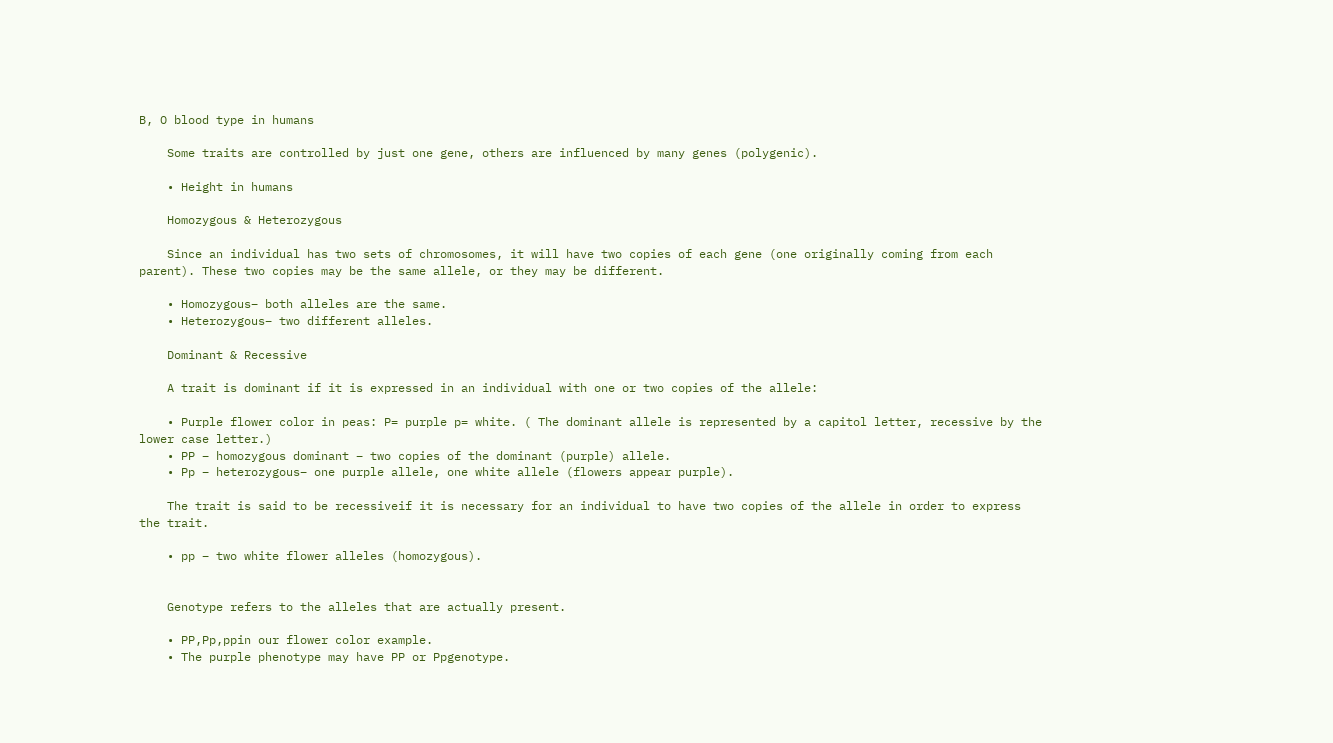B, O blood type in humans

    Some traits are controlled by just one gene, others are influenced by many genes (polygenic).

    • Height in humans

    Homozygous & Heterozygous

    Since an individual has two sets of chromosomes, it will have two copies of each gene (one originally coming from each parent). These two copies may be the same allele, or they may be different.

    • Homozygous– both alleles are the same.
    • Heterozygous– two different alleles.

    Dominant & Recessive

    A trait is dominant if it is expressed in an individual with one or two copies of the allele:

    • Purple flower color in peas: P= purple p= white. ( The dominant allele is represented by a capitol letter, recessive by the lower case letter.)
    • PP – homozygous dominant – two copies of the dominant (purple) allele.
    • Pp – heterozygous– one purple allele, one white allele (flowers appear purple).

    The trait is said to be recessiveif it is necessary for an individual to have two copies of the allele in order to express the trait.

    • pp – two white flower alleles (homozygous).


    Genotype refers to the alleles that are actually present.

    • PP,Pp,ppin our flower color example.
    • The purple phenotype may have PP or Ppgenotype.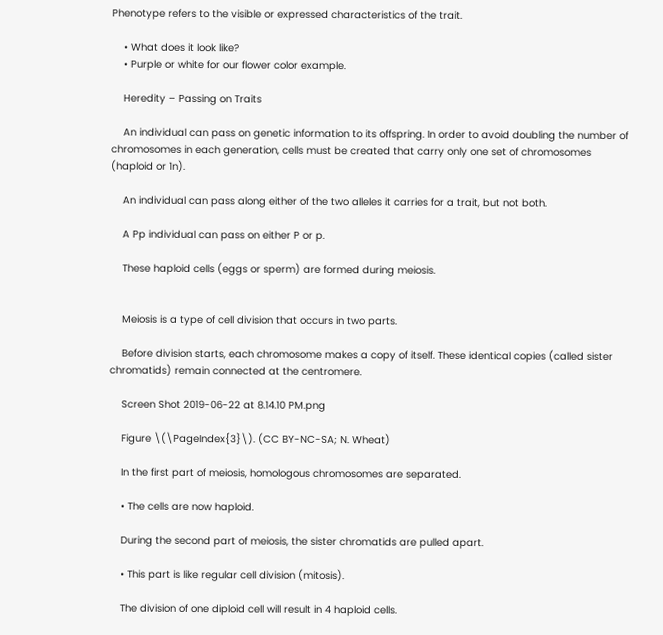Phenotype refers to the visible or expressed characteristics of the trait.

    • What does it look like?
    • Purple or white for our flower color example.

    Heredity – Passing on Traits

    An individual can pass on genetic information to its offspring. In order to avoid doubling the number of chromosomes in each generation, cells must be created that carry only one set of chromosomes (haploid or 1n).

    An individual can pass along either of the two alleles it carries for a trait, but not both.

    A Pp individual can pass on either P or p.

    These haploid cells (eggs or sperm) are formed during meiosis.


    Meiosis is a type of cell division that occurs in two parts.

    Before division starts, each chromosome makes a copy of itself. These identical copies (called sister chromatids) remain connected at the centromere.

    Screen Shot 2019-06-22 at 8.14.10 PM.png

    Figure \(\PageIndex{3}\). (CC BY-NC-SA; N. Wheat)

    In the first part of meiosis, homologous chromosomes are separated.

    • The cells are now haploid.

    During the second part of meiosis, the sister chromatids are pulled apart.

    • This part is like regular cell division (mitosis).

    The division of one diploid cell will result in 4 haploid cells.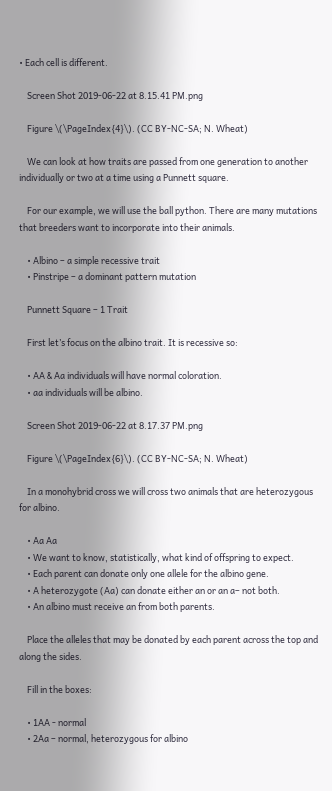• Each cell is different.

    Screen Shot 2019-06-22 at 8.15.41 PM.png

    Figure \(\PageIndex{4}\). (CC BY-NC-SA; N. Wheat)

    We can look at how traits are passed from one generation to another individually or two at a time using a Punnett square.

    For our example, we will use the ball python. There are many mutations that breeders want to incorporate into their animals.

    • Albino – a simple recessive trait
    • Pinstripe – a dominant pattern mutation

    Punnett Square – 1 Trait

    First let’s focus on the albino trait. It is recessive so:

    • AA & Aa individuals will have normal coloration.
    • aa individuals will be albino.

    Screen Shot 2019-06-22 at 8.17.37 PM.png

    Figure \(\PageIndex{6}\). (CC BY-NC-SA; N. Wheat)

    In a monohybrid cross we will cross two animals that are heterozygous for albino.

    • Aa Aa
    • We want to know, statistically, what kind of offspring to expect.
    • Each parent can donate only one allele for the albino gene.
    • A heterozygote (Aa) can donate either an or an a– not both.
    • An albino must receive an from both parents.

    Place the alleles that may be donated by each parent across the top and along the sides.

    Fill in the boxes:

    • 1AA - normal
    • 2Aa – normal, heterozygous for albino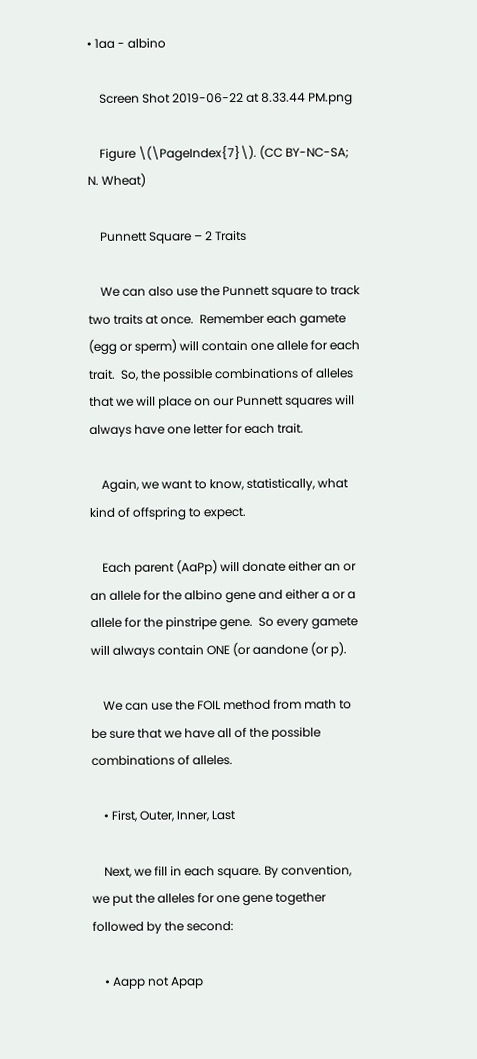• 1aa - albino

    Screen Shot 2019-06-22 at 8.33.44 PM.png

    Figure \(\PageIndex{7}\). (CC BY-NC-SA; N. Wheat)

    Punnett Square – 2 Traits

    We can also use the Punnett square to track two traits at once.  Remember each gamete (egg or sperm) will contain one allele for each trait.  So, the possible combinations of alleles that we will place on our Punnett squares will always have one letter for each trait.

    Again, we want to know, statistically, what kind of offspring to expect.

    Each parent (AaPp) will donate either an or an allele for the albino gene and either a or a allele for the pinstripe gene.  So every gamete will always contain ONE (or aandone (or p).

    We can use the FOIL method from math to be sure that we have all of the possible combinations of alleles.

    • First, Outer, Inner, Last

    Next, we fill in each square. By convention, we put the alleles for one gene together followed by the second:

    • Aapp not Apap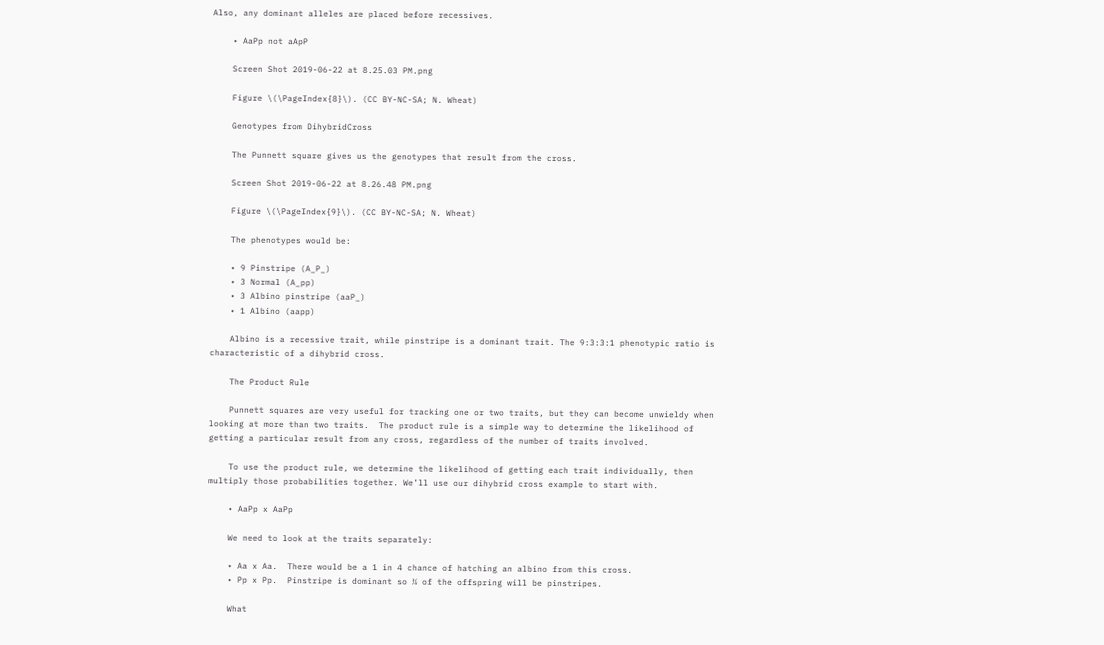Also, any dominant alleles are placed before recessives.

    • AaPp not aApP

    Screen Shot 2019-06-22 at 8.25.03 PM.png

    Figure \(\PageIndex{8}\). (CC BY-NC-SA; N. Wheat)

    Genotypes from DihybridCross

    The Punnett square gives us the genotypes that result from the cross.

    Screen Shot 2019-06-22 at 8.26.48 PM.png

    Figure \(\PageIndex{9}\). (CC BY-NC-SA; N. Wheat)

    The phenotypes would be:

    • 9 Pinstripe (A_P_)
    • 3 Normal (A_pp)
    • 3 Albino pinstripe (aaP_)
    • 1 Albino (aapp)

    Albino is a recessive trait, while pinstripe is a dominant trait. The 9:3:3:1 phenotypic ratio is characteristic of a dihybrid cross.

    The Product Rule

    Punnett squares are very useful for tracking one or two traits, but they can become unwieldy when looking at more than two traits.  The product rule is a simple way to determine the likelihood of getting a particular result from any cross, regardless of the number of traits involved.

    To use the product rule, we determine the likelihood of getting each trait individually, then multiply those probabilities together. We’ll use our dihybrid cross example to start with.

    • AaPp x AaPp

    We need to look at the traits separately:

    • Aa x Aa.  There would be a 1 in 4 chance of hatching an albino from this cross.
    • Pp x Pp.  Pinstripe is dominant so ¾ of the offspring will be pinstripes.

    What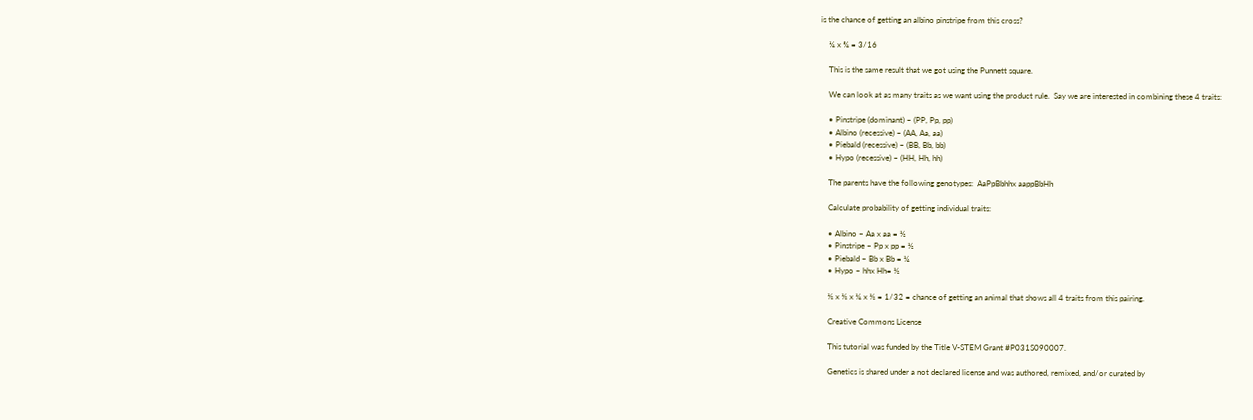is the chance of getting an albino pinstripe from this cross?

    ¼ x ¾ = 3/16

    This is the same result that we got using the Punnett square.

    We can look at as many traits as we want using the product rule.  Say we are interested in combining these 4 traits:

    • Pinstripe (dominant) – (PP, Pp, pp)
    • Albino (recessive) – (AA, Aa, aa)
    • Piebald (recessive) – (BB, Bb, bb)
    • Hypo (recessive) – (HH, Hh, hh)

    The parents have the following genotypes:  AaPpBbhhx aappBbHh

    Calculate probability of getting individual traits:

    • Albino – Aa x aa = ½
    • Pinstripe – Pp x pp = ½
    • Piebald – Bb x Bb = ¼
    • Hypo – hhx Hh= ½

    ½ x ½ x ¼ x ½ = 1/32 = chance of getting an animal that shows all 4 traits from this pairing.

    Creative Commons License

    This tutorial was funded by the Title V-STEM Grant #P031S090007.

    Genetics is shared under a not declared license and was authored, remixed, and/or curated by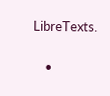LibreTexts.

    •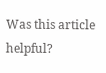Was this article helpful?